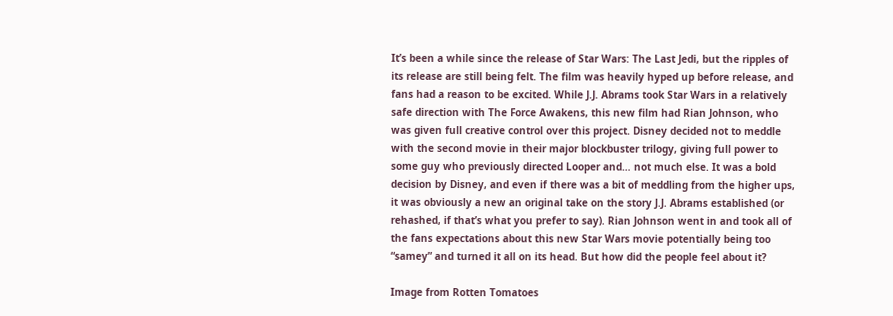It’s been a while since the release of Star Wars: The Last Jedi, but the ripples of its release are still being felt. The film was heavily hyped up before release, and fans had a reason to be excited. While J.J. Abrams took Star Wars in a relatively safe direction with The Force Awakens, this new film had Rian Johnson, who was given full creative control over this project. Disney decided not to meddle with the second movie in their major blockbuster trilogy, giving full power to some guy who previously directed Looper and… not much else. It was a bold decision by Disney, and even if there was a bit of meddling from the higher ups, it was obviously a new an original take on the story J.J. Abrams established (or rehashed, if that’s what you prefer to say). Rian Johnson went in and took all of the fans expectations about this new Star Wars movie potentially being too “samey” and turned it all on its head. But how did the people feel about it?

Image from Rotten Tomatoes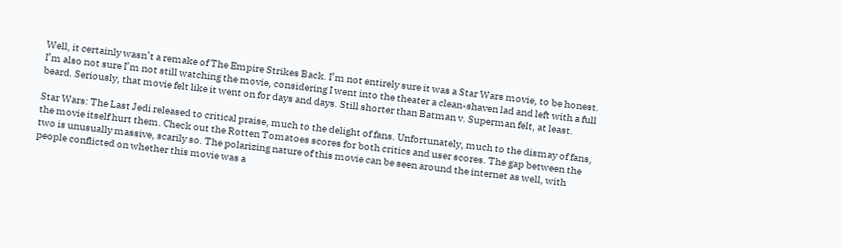Well, it certainly wasn’t a remake of The Empire Strikes Back. I’m not entirely sure it was a Star Wars movie, to be honest. I’m also not sure I’m not still watching the movie, considering I went into the theater a clean-shaven lad and left with a full beard. Seriously, that movie felt like it went on for days and days. Still shorter than Batman v. Superman felt, at least.

Star Wars: The Last Jedi released to critical praise, much to the delight of fans. Unfortunately, much to the dismay of fans, the movie itself hurt them. Check out the Rotten Tomatoes scores for both critics and user scores. The gap between the two is unusually massive, scarily so. The polarizing nature of this movie can be seen around the internet as well, with people conflicted on whether this movie was a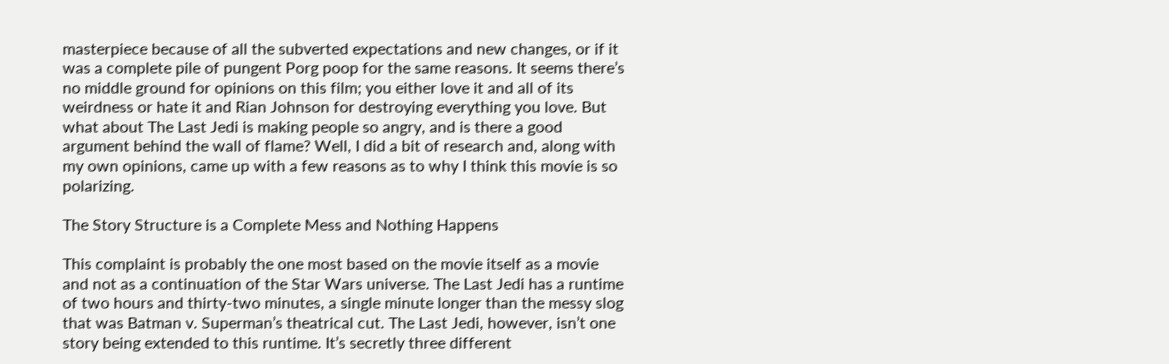masterpiece because of all the subverted expectations and new changes, or if it was a complete pile of pungent Porg poop for the same reasons. It seems there’s no middle ground for opinions on this film; you either love it and all of its weirdness or hate it and Rian Johnson for destroying everything you love. But what about The Last Jedi is making people so angry, and is there a good argument behind the wall of flame? Well, I did a bit of research and, along with my own opinions, came up with a few reasons as to why I think this movie is so polarizing.

The Story Structure is a Complete Mess and Nothing Happens

This complaint is probably the one most based on the movie itself as a movie and not as a continuation of the Star Wars universe. The Last Jedi has a runtime of two hours and thirty-two minutes, a single minute longer than the messy slog that was Batman v. Superman’s theatrical cut. The Last Jedi, however, isn’t one story being extended to this runtime. It’s secretly three different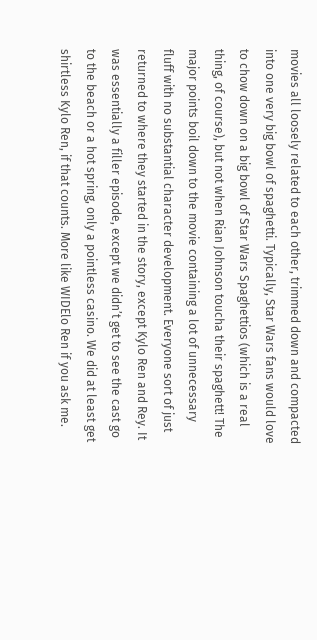movies all loosely related to each other, trimmed down and compacted into one very big bowl of spaghetti. Typically, Star Wars fans would love to chow down on a big bowl of Star Wars Spaghettios (which is a real thing, of course), but not when Rian Johnson toucha their spaghett! The major points boil down to the movie containing a lot of unnecessary fluff with no substantial character development. Everyone sort of just returned to where they started in the story, except Kylo Ren and Rey. It was essentially a filler episode, except we didn’t get to see the cast go to the beach or a hot spring, only a pointless casino. We did at least get shirtless Kylo Ren, if that counts. More like WIDElo Ren if you ask me.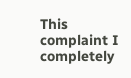This complaint I completely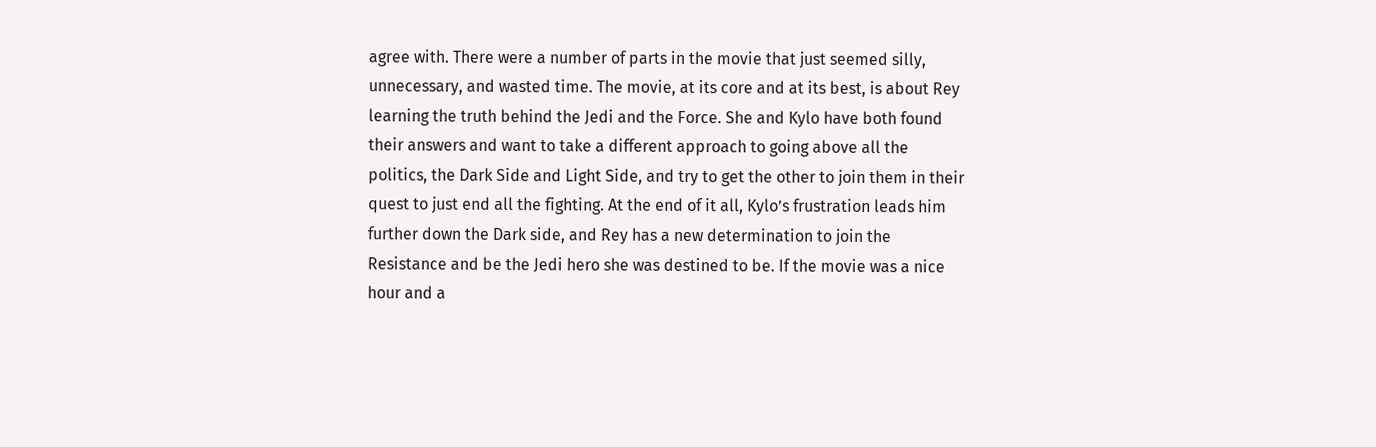agree with. There were a number of parts in the movie that just seemed silly, unnecessary, and wasted time. The movie, at its core and at its best, is about Rey learning the truth behind the Jedi and the Force. She and Kylo have both found their answers and want to take a different approach to going above all the politics, the Dark Side and Light Side, and try to get the other to join them in their quest to just end all the fighting. At the end of it all, Kylo’s frustration leads him further down the Dark side, and Rey has a new determination to join the Resistance and be the Jedi hero she was destined to be. If the movie was a nice hour and a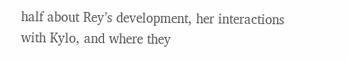half about Rey’s development, her interactions with Kylo, and where they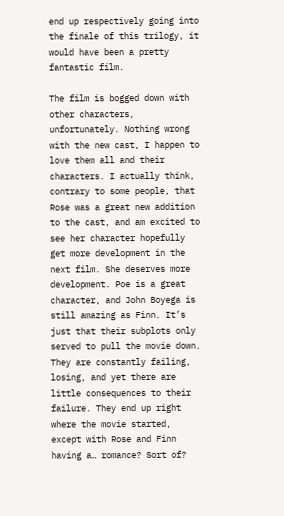end up respectively going into the finale of this trilogy, it would have been a pretty fantastic film.

The film is bogged down with other characters, unfortunately. Nothing wrong with the new cast, I happen to love them all and their characters. I actually think, contrary to some people, that Rose was a great new addition to the cast, and am excited to see her character hopefully get more development in the next film. She deserves more development. Poe is a great character, and John Boyega is still amazing as Finn. It’s just that their subplots only served to pull the movie down. They are constantly failing, losing, and yet there are little consequences to their failure. They end up right where the movie started, except with Rose and Finn having a… romance? Sort of?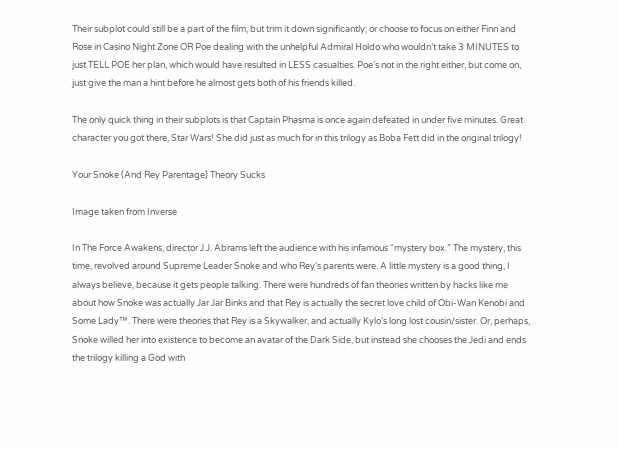Their subplot could still be a part of the film, but trim it down significantly; or choose to focus on either Finn and Rose in Casino Night Zone OR Poe dealing with the unhelpful Admiral Holdo who wouldn’t take 3 MINUTES to just TELL POE her plan, which would have resulted in LESS casualties. Poe’s not in the right either, but come on, just give the man a hint before he almost gets both of his friends killed.

The only quick thing in their subplots is that Captain Phasma is once again defeated in under five minutes. Great character you got there, Star Wars! She did just as much for in this trilogy as Boba Fett did in the original trilogy!

Your Snoke (And Rey Parentage) Theory Sucks

Image taken from Inverse

In The Force Awakens, director J.J. Abrams left the audience with his infamous “mystery box.” The mystery, this time, revolved around Supreme Leader Snoke and who Rey’s parents were. A little mystery is a good thing, I always believe, because it gets people talking. There were hundreds of fan theories written by hacks like me about how Snoke was actually Jar Jar Binks and that Rey is actually the secret love child of Obi-Wan Kenobi and Some Lady™. There were theories that Rey is a Skywalker, and actually Kylo’s long lost cousin/sister. Or, perhaps, Snoke willed her into existence to become an avatar of the Dark Side, but instead she chooses the Jedi and ends the trilogy killing a God with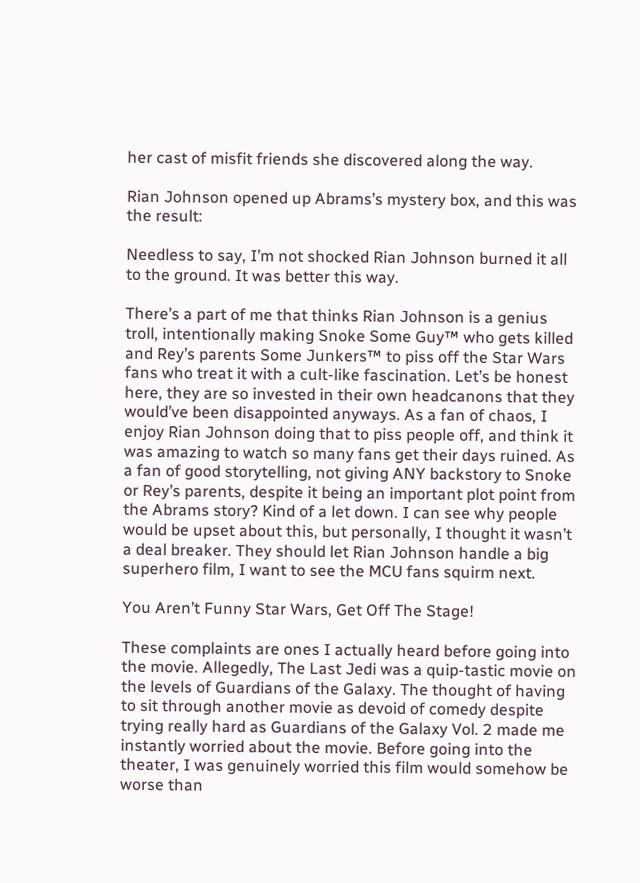her cast of misfit friends she discovered along the way.

Rian Johnson opened up Abrams’s mystery box, and this was the result:

Needless to say, I’m not shocked Rian Johnson burned it all to the ground. It was better this way.

There’s a part of me that thinks Rian Johnson is a genius troll, intentionally making Snoke Some Guy™ who gets killed and Rey’s parents Some Junkers™ to piss off the Star Wars fans who treat it with a cult-like fascination. Let’s be honest here, they are so invested in their own headcanons that they would’ve been disappointed anyways. As a fan of chaos, I enjoy Rian Johnson doing that to piss people off, and think it was amazing to watch so many fans get their days ruined. As a fan of good storytelling, not giving ANY backstory to Snoke or Rey’s parents, despite it being an important plot point from the Abrams story? Kind of a let down. I can see why people would be upset about this, but personally, I thought it wasn’t a deal breaker. They should let Rian Johnson handle a big superhero film, I want to see the MCU fans squirm next.

You Aren’t Funny Star Wars, Get Off The Stage!

These complaints are ones I actually heard before going into the movie. Allegedly, The Last Jedi was a quip-tastic movie on the levels of Guardians of the Galaxy. The thought of having to sit through another movie as devoid of comedy despite trying really hard as Guardians of the Galaxy Vol. 2 made me instantly worried about the movie. Before going into the theater, I was genuinely worried this film would somehow be worse than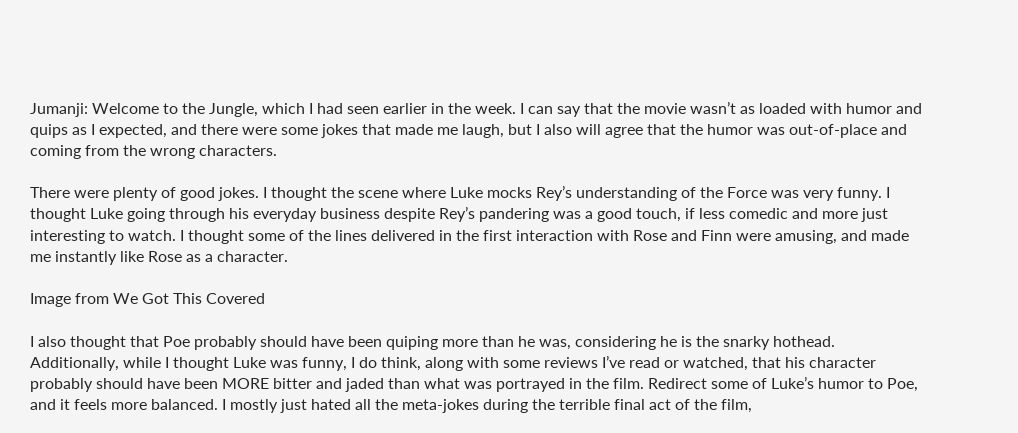Jumanji: Welcome to the Jungle, which I had seen earlier in the week. I can say that the movie wasn’t as loaded with humor and quips as I expected, and there were some jokes that made me laugh, but I also will agree that the humor was out-of-place and coming from the wrong characters.

There were plenty of good jokes. I thought the scene where Luke mocks Rey’s understanding of the Force was very funny. I thought Luke going through his everyday business despite Rey’s pandering was a good touch, if less comedic and more just interesting to watch. I thought some of the lines delivered in the first interaction with Rose and Finn were amusing, and made me instantly like Rose as a character.

Image from We Got This Covered

I also thought that Poe probably should have been quiping more than he was, considering he is the snarky hothead. Additionally, while I thought Luke was funny, I do think, along with some reviews I’ve read or watched, that his character probably should have been MORE bitter and jaded than what was portrayed in the film. Redirect some of Luke’s humor to Poe, and it feels more balanced. I mostly just hated all the meta-jokes during the terrible final act of the film,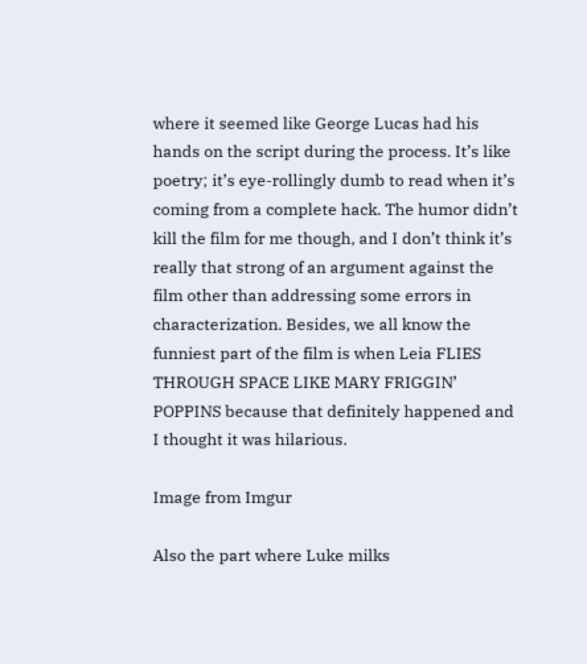where it seemed like George Lucas had his hands on the script during the process. It’s like poetry; it’s eye-rollingly dumb to read when it’s coming from a complete hack. The humor didn’t kill the film for me though, and I don’t think it’s really that strong of an argument against the film other than addressing some errors in characterization. Besides, we all know the funniest part of the film is when Leia FLIES THROUGH SPACE LIKE MARY FRIGGIN’ POPPINS because that definitely happened and I thought it was hilarious.

Image from Imgur

Also the part where Luke milks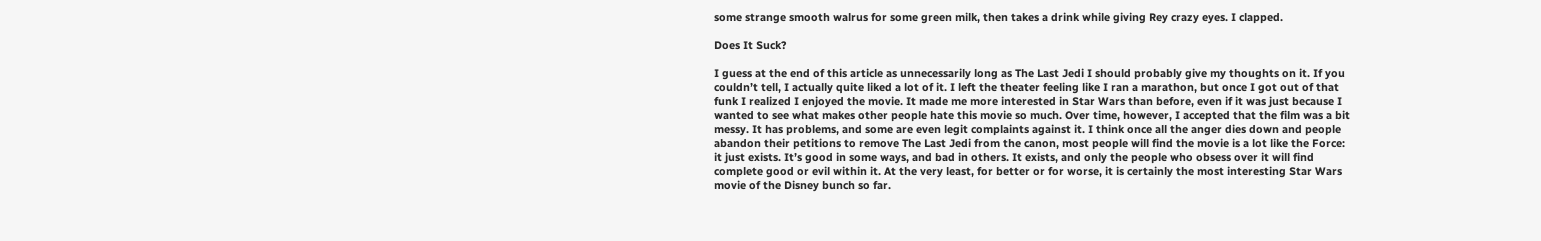some strange smooth walrus for some green milk, then takes a drink while giving Rey crazy eyes. I clapped.

Does It Suck?

I guess at the end of this article as unnecessarily long as The Last Jedi I should probably give my thoughts on it. If you couldn’t tell, I actually quite liked a lot of it. I left the theater feeling like I ran a marathon, but once I got out of that funk I realized I enjoyed the movie. It made me more interested in Star Wars than before, even if it was just because I wanted to see what makes other people hate this movie so much. Over time, however, I accepted that the film was a bit messy. It has problems, and some are even legit complaints against it. I think once all the anger dies down and people abandon their petitions to remove The Last Jedi from the canon, most people will find the movie is a lot like the Force: it just exists. It’s good in some ways, and bad in others. It exists, and only the people who obsess over it will find complete good or evil within it. At the very least, for better or for worse, it is certainly the most interesting Star Wars movie of the Disney bunch so far.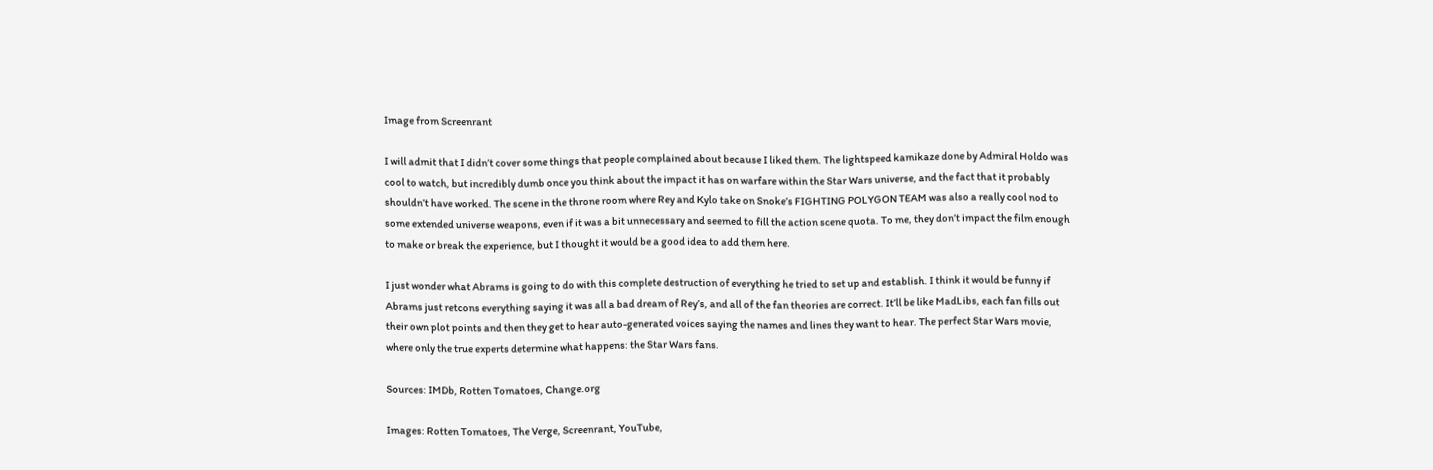Image from Screenrant

I will admit that I didn’t cover some things that people complained about because I liked them. The lightspeed kamikaze done by Admiral Holdo was cool to watch, but incredibly dumb once you think about the impact it has on warfare within the Star Wars universe, and the fact that it probably shouldn’t have worked. The scene in the throne room where Rey and Kylo take on Snoke’s FIGHTING POLYGON TEAM was also a really cool nod to some extended universe weapons, even if it was a bit unnecessary and seemed to fill the action scene quota. To me, they don’t impact the film enough to make or break the experience, but I thought it would be a good idea to add them here.

I just wonder what Abrams is going to do with this complete destruction of everything he tried to set up and establish. I think it would be funny if Abrams just retcons everything saying it was all a bad dream of Rey’s, and all of the fan theories are correct. It’ll be like MadLibs, each fan fills out their own plot points and then they get to hear auto-generated voices saying the names and lines they want to hear. The perfect Star Wars movie, where only the true experts determine what happens: the Star Wars fans.

Sources: IMDb, Rotten Tomatoes, Change.org

Images: Rotten Tomatoes, The Verge, Screenrant, YouTube,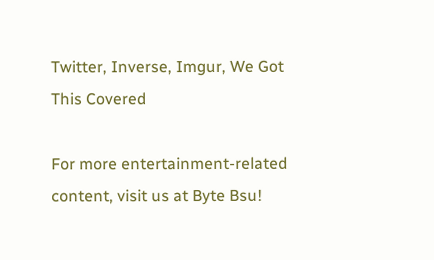Twitter, Inverse, Imgur, We Got This Covered

For more entertainment-related content, visit us at Byte Bsu!